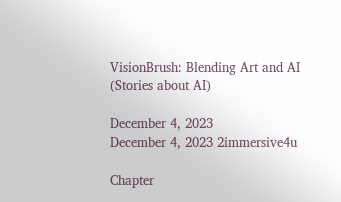VisionBrush: Blending Art and AI (Stories about AI)

December 4, 2023
December 4, 2023 2immersive4u

Chapter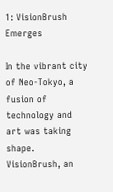1: VisionBrush Emerges

In the vibrant city of Neo-Tokyo, a fusion of technology and art was taking shape. VisionBrush, an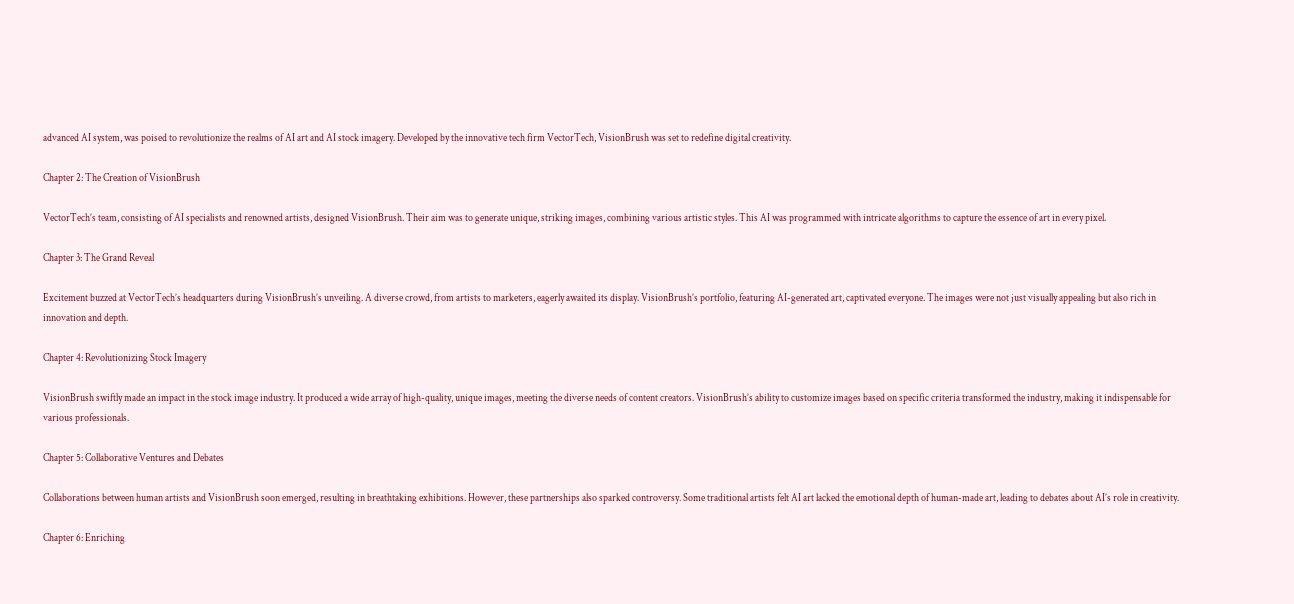advanced AI system, was poised to revolutionize the realms of AI art and AI stock imagery. Developed by the innovative tech firm VectorTech, VisionBrush was set to redefine digital creativity.

Chapter 2: The Creation of VisionBrush

VectorTech’s team, consisting of AI specialists and renowned artists, designed VisionBrush. Their aim was to generate unique, striking images, combining various artistic styles. This AI was programmed with intricate algorithms to capture the essence of art in every pixel.

Chapter 3: The Grand Reveal

Excitement buzzed at VectorTech’s headquarters during VisionBrush’s unveiling. A diverse crowd, from artists to marketers, eagerly awaited its display. VisionBrush’s portfolio, featuring AI-generated art, captivated everyone. The images were not just visually appealing but also rich in innovation and depth.

Chapter 4: Revolutionizing Stock Imagery

VisionBrush swiftly made an impact in the stock image industry. It produced a wide array of high-quality, unique images, meeting the diverse needs of content creators. VisionBrush’s ability to customize images based on specific criteria transformed the industry, making it indispensable for various professionals.

Chapter 5: Collaborative Ventures and Debates

Collaborations between human artists and VisionBrush soon emerged, resulting in breathtaking exhibitions. However, these partnerships also sparked controversy. Some traditional artists felt AI art lacked the emotional depth of human-made art, leading to debates about AI’s role in creativity.

Chapter 6: Enriching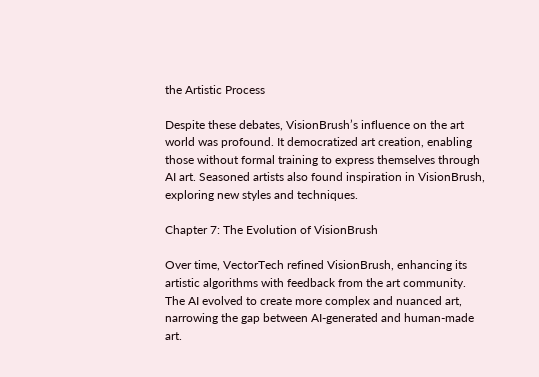the Artistic Process

Despite these debates, VisionBrush’s influence on the art world was profound. It democratized art creation, enabling those without formal training to express themselves through AI art. Seasoned artists also found inspiration in VisionBrush, exploring new styles and techniques.

Chapter 7: The Evolution of VisionBrush

Over time, VectorTech refined VisionBrush, enhancing its artistic algorithms with feedback from the art community. The AI evolved to create more complex and nuanced art, narrowing the gap between AI-generated and human-made art.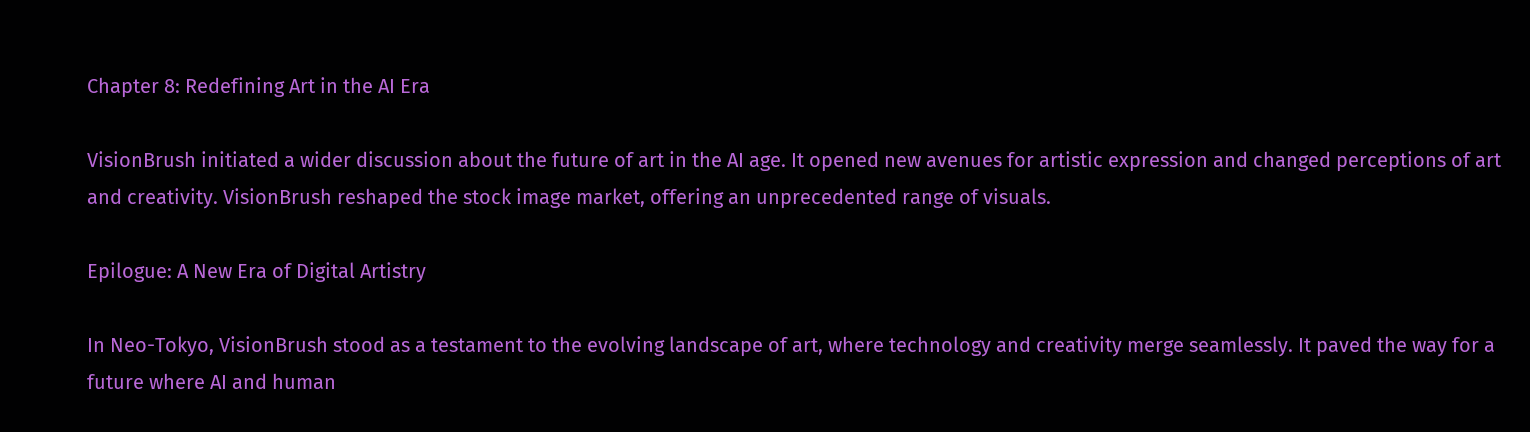Chapter 8: Redefining Art in the AI Era

VisionBrush initiated a wider discussion about the future of art in the AI age. It opened new avenues for artistic expression and changed perceptions of art and creativity. VisionBrush reshaped the stock image market, offering an unprecedented range of visuals.

Epilogue: A New Era of Digital Artistry

In Neo-Tokyo, VisionBrush stood as a testament to the evolving landscape of art, where technology and creativity merge seamlessly. It paved the way for a future where AI and human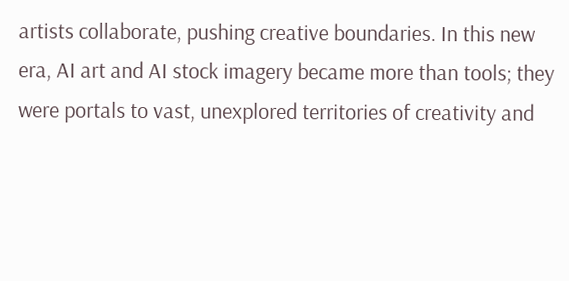artists collaborate, pushing creative boundaries. In this new era, AI art and AI stock imagery became more than tools; they were portals to vast, unexplored territories of creativity and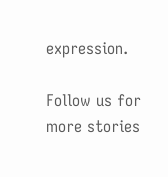expression.

Follow us for more stories